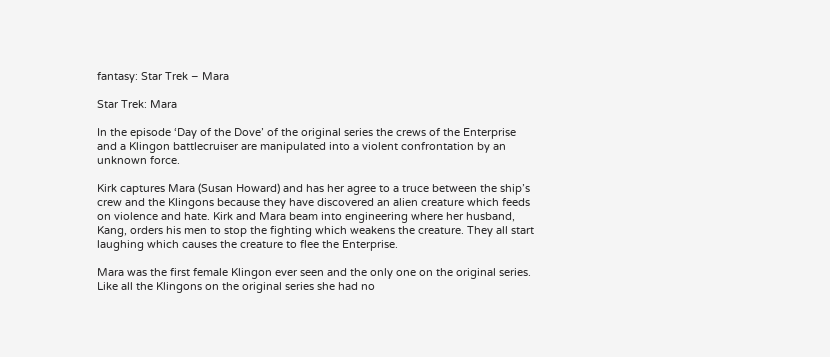fantasy: Star Trek – Mara

Star Trek: Mara

In the episode ‘Day of the Dove’ of the original series the crews of the Enterprise and a Klingon battlecruiser are manipulated into a violent confrontation by an unknown force.

Kirk captures Mara (Susan Howard) and has her agree to a truce between the ship’s crew and the Klingons because they have discovered an alien creature which feeds on violence and hate. Kirk and Mara beam into engineering where her husband, Kang, orders his men to stop the fighting which weakens the creature. They all start laughing which causes the creature to flee the Enterprise.

Mara was the first female Klingon ever seen and the only one on the original series. Like all the Klingons on the original series she had no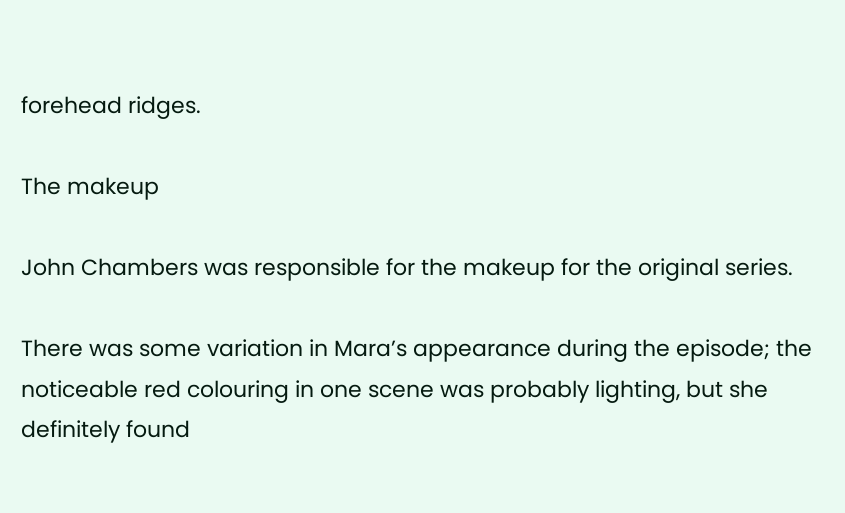forehead ridges.

The makeup

John Chambers was responsible for the makeup for the original series.

There was some variation in Mara’s appearance during the episode; the noticeable red colouring in one scene was probably lighting, but she definitely found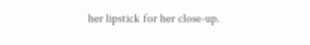her lipstick for her close-up.